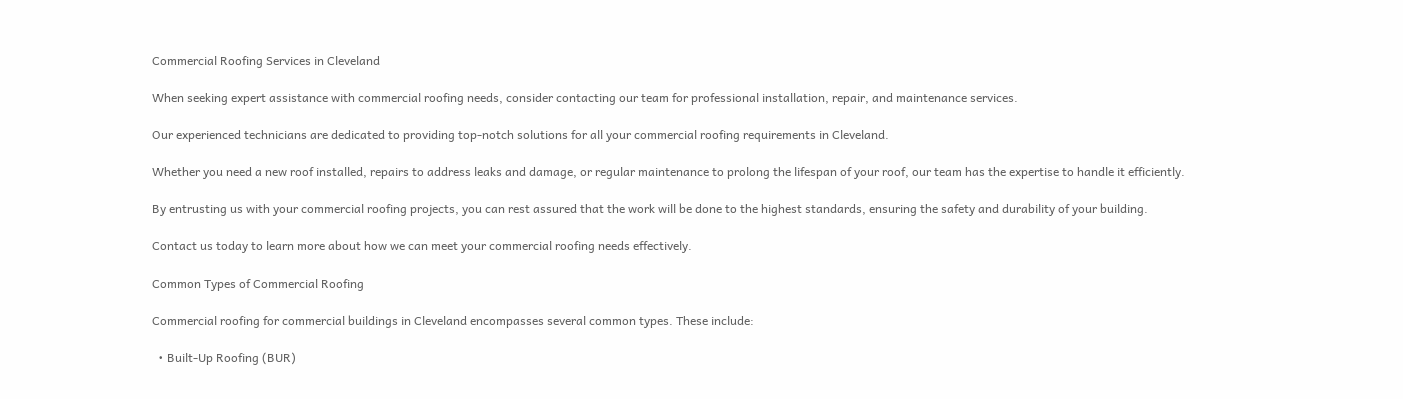Commercial Roofing Services in Cleveland

When seeking expert assistance with commercial roofing needs, consider contacting our team for professional installation, repair, and maintenance services.

Our experienced technicians are dedicated to providing top-notch solutions for all your commercial roofing requirements in Cleveland.

Whether you need a new roof installed, repairs to address leaks and damage, or regular maintenance to prolong the lifespan of your roof, our team has the expertise to handle it efficiently.

By entrusting us with your commercial roofing projects, you can rest assured that the work will be done to the highest standards, ensuring the safety and durability of your building.

Contact us today to learn more about how we can meet your commercial roofing needs effectively.

Common Types of Commercial Roofing

Commercial roofing for commercial buildings in Cleveland encompasses several common types. These include:

  • Built-Up Roofing (BUR)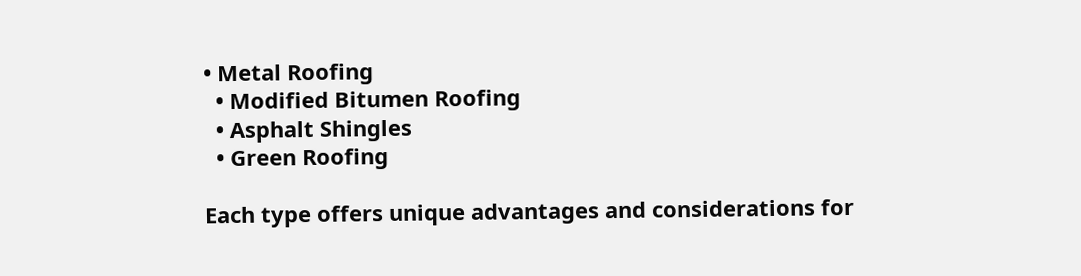• Metal Roofing
  • Modified Bitumen Roofing
  • Asphalt Shingles
  • Green Roofing

Each type offers unique advantages and considerations for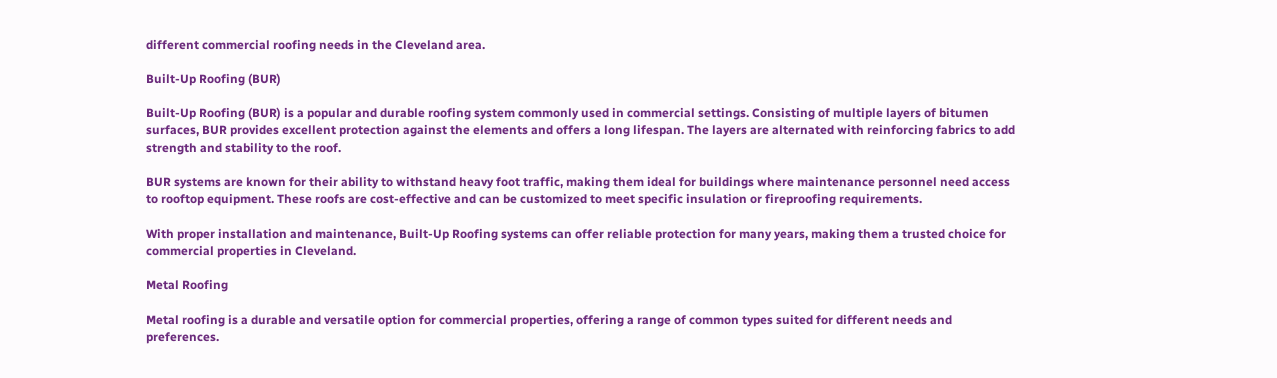different commercial roofing needs in the Cleveland area.

Built-Up Roofing (BUR)

Built-Up Roofing (BUR) is a popular and durable roofing system commonly used in commercial settings. Consisting of multiple layers of bitumen surfaces, BUR provides excellent protection against the elements and offers a long lifespan. The layers are alternated with reinforcing fabrics to add strength and stability to the roof.

BUR systems are known for their ability to withstand heavy foot traffic, making them ideal for buildings where maintenance personnel need access to rooftop equipment. These roofs are cost-effective and can be customized to meet specific insulation or fireproofing requirements.

With proper installation and maintenance, Built-Up Roofing systems can offer reliable protection for many years, making them a trusted choice for commercial properties in Cleveland.

Metal Roofing

Metal roofing is a durable and versatile option for commercial properties, offering a range of common types suited for different needs and preferences.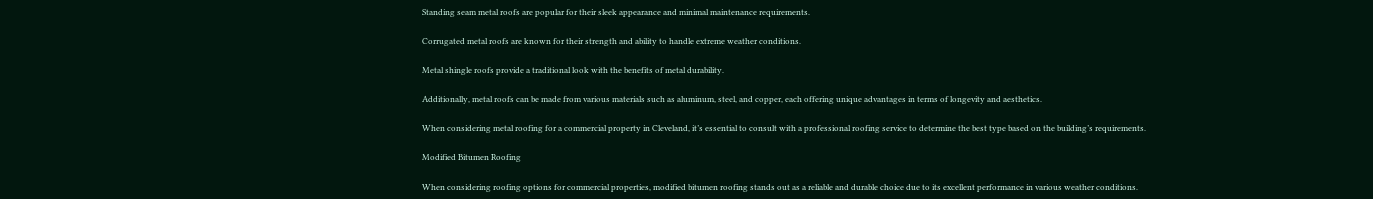Standing seam metal roofs are popular for their sleek appearance and minimal maintenance requirements.

Corrugated metal roofs are known for their strength and ability to handle extreme weather conditions.

Metal shingle roofs provide a traditional look with the benefits of metal durability.

Additionally, metal roofs can be made from various materials such as aluminum, steel, and copper, each offering unique advantages in terms of longevity and aesthetics.

When considering metal roofing for a commercial property in Cleveland, it’s essential to consult with a professional roofing service to determine the best type based on the building’s requirements.

Modified Bitumen Roofing

When considering roofing options for commercial properties, modified bitumen roofing stands out as a reliable and durable choice due to its excellent performance in various weather conditions.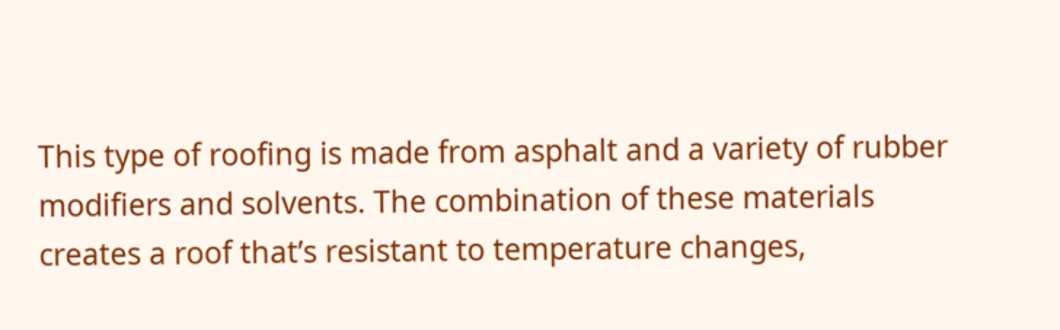This type of roofing is made from asphalt and a variety of rubber modifiers and solvents. The combination of these materials creates a roof that’s resistant to temperature changes,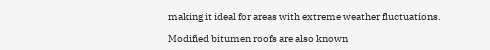making it ideal for areas with extreme weather fluctuations.

Modified bitumen roofs are also known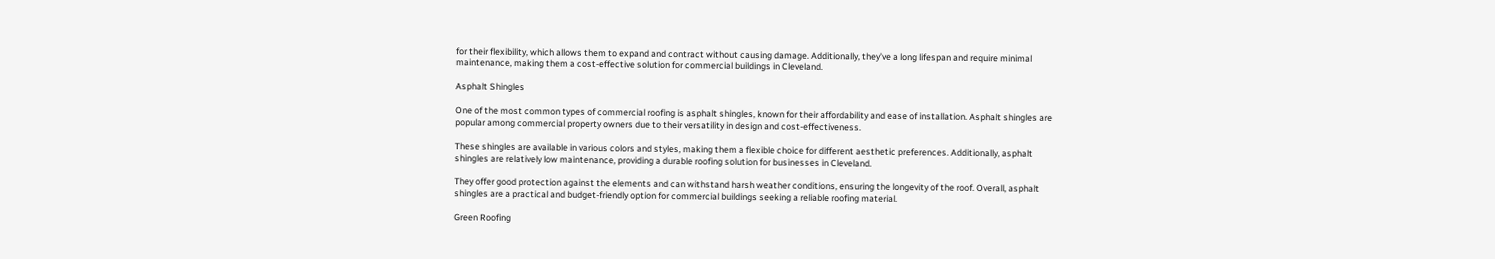for their flexibility, which allows them to expand and contract without causing damage. Additionally, they’ve a long lifespan and require minimal maintenance, making them a cost-effective solution for commercial buildings in Cleveland.

Asphalt Shingles

One of the most common types of commercial roofing is asphalt shingles, known for their affordability and ease of installation. Asphalt shingles are popular among commercial property owners due to their versatility in design and cost-effectiveness.

These shingles are available in various colors and styles, making them a flexible choice for different aesthetic preferences. Additionally, asphalt shingles are relatively low maintenance, providing a durable roofing solution for businesses in Cleveland.

They offer good protection against the elements and can withstand harsh weather conditions, ensuring the longevity of the roof. Overall, asphalt shingles are a practical and budget-friendly option for commercial buildings seeking a reliable roofing material.

Green Roofing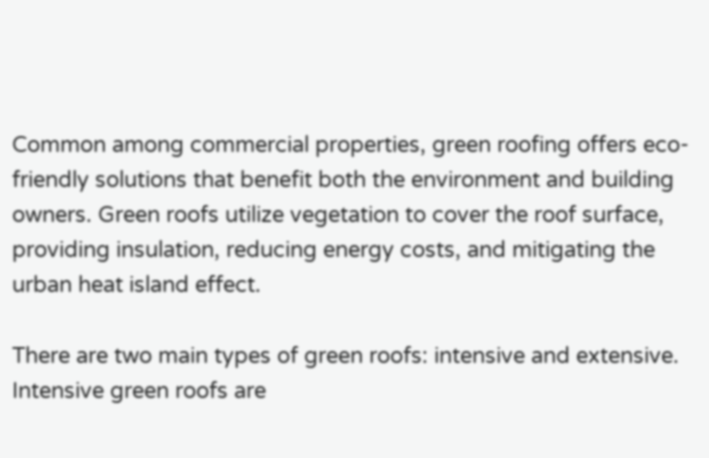Common among commercial properties, green roofing offers eco-friendly solutions that benefit both the environment and building owners. Green roofs utilize vegetation to cover the roof surface, providing insulation, reducing energy costs, and mitigating the urban heat island effect.

There are two main types of green roofs: intensive and extensive. Intensive green roofs are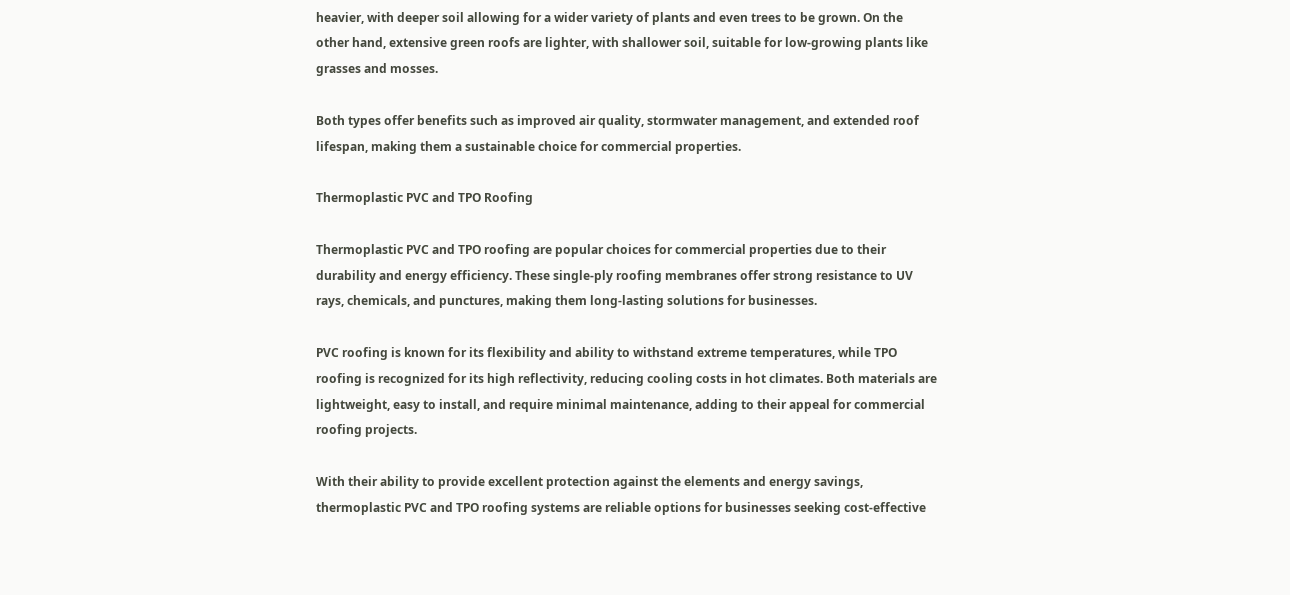heavier, with deeper soil allowing for a wider variety of plants and even trees to be grown. On the other hand, extensive green roofs are lighter, with shallower soil, suitable for low-growing plants like grasses and mosses.

Both types offer benefits such as improved air quality, stormwater management, and extended roof lifespan, making them a sustainable choice for commercial properties.

Thermoplastic PVC and TPO Roofing

Thermoplastic PVC and TPO roofing are popular choices for commercial properties due to their durability and energy efficiency. These single-ply roofing membranes offer strong resistance to UV rays, chemicals, and punctures, making them long-lasting solutions for businesses.

PVC roofing is known for its flexibility and ability to withstand extreme temperatures, while TPO roofing is recognized for its high reflectivity, reducing cooling costs in hot climates. Both materials are lightweight, easy to install, and require minimal maintenance, adding to their appeal for commercial roofing projects.

With their ability to provide excellent protection against the elements and energy savings, thermoplastic PVC and TPO roofing systems are reliable options for businesses seeking cost-effective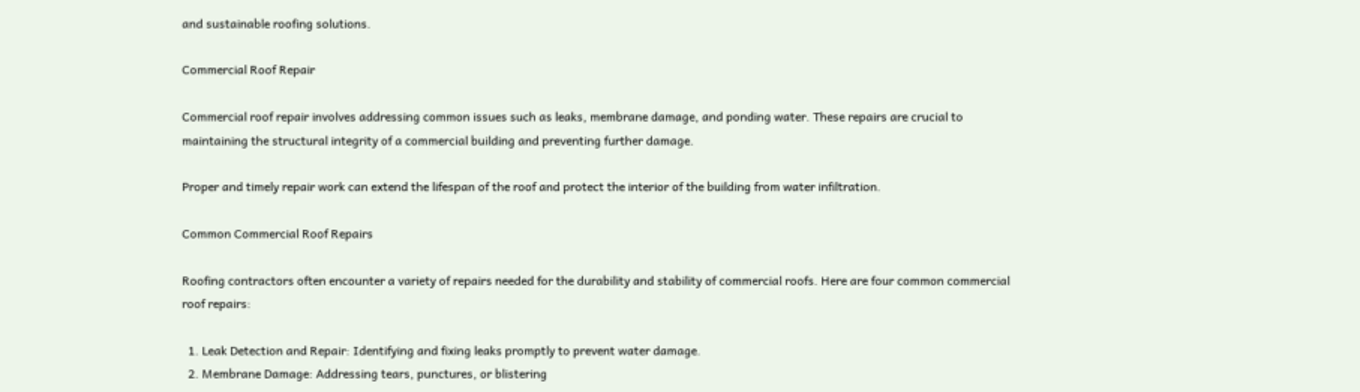and sustainable roofing solutions.

Commercial Roof Repair

Commercial roof repair involves addressing common issues such as leaks, membrane damage, and ponding water. These repairs are crucial to maintaining the structural integrity of a commercial building and preventing further damage.

Proper and timely repair work can extend the lifespan of the roof and protect the interior of the building from water infiltration.

Common Commercial Roof Repairs

Roofing contractors often encounter a variety of repairs needed for the durability and stability of commercial roofs. Here are four common commercial roof repairs:

  1. Leak Detection and Repair: Identifying and fixing leaks promptly to prevent water damage.
  2. Membrane Damage: Addressing tears, punctures, or blistering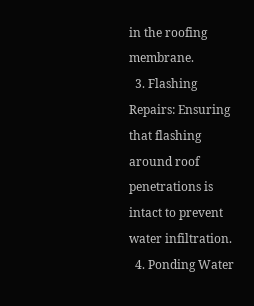in the roofing membrane.
  3. Flashing Repairs: Ensuring that flashing around roof penetrations is intact to prevent water infiltration.
  4. Ponding Water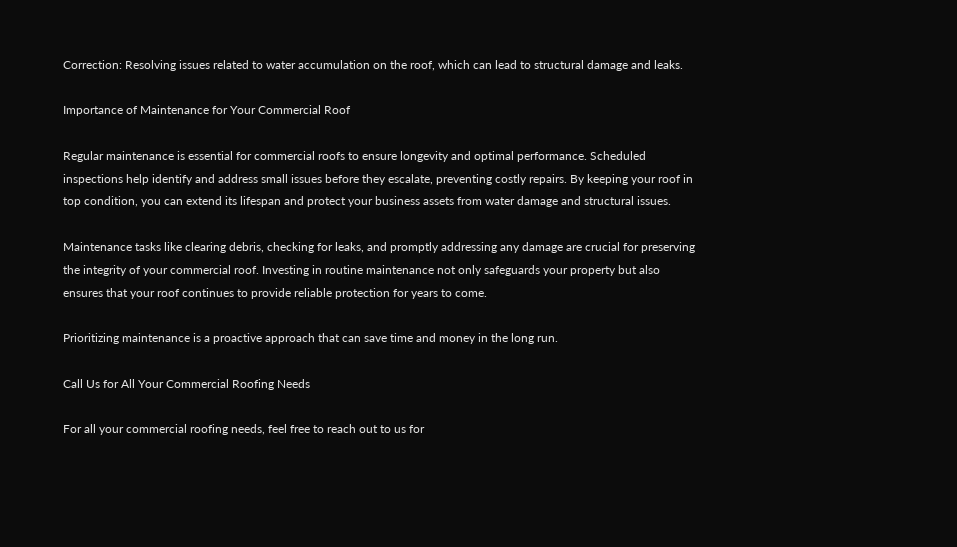Correction: Resolving issues related to water accumulation on the roof, which can lead to structural damage and leaks.

Importance of Maintenance for Your Commercial Roof

Regular maintenance is essential for commercial roofs to ensure longevity and optimal performance. Scheduled inspections help identify and address small issues before they escalate, preventing costly repairs. By keeping your roof in top condition, you can extend its lifespan and protect your business assets from water damage and structural issues.

Maintenance tasks like clearing debris, checking for leaks, and promptly addressing any damage are crucial for preserving the integrity of your commercial roof. Investing in routine maintenance not only safeguards your property but also ensures that your roof continues to provide reliable protection for years to come.

Prioritizing maintenance is a proactive approach that can save time and money in the long run.

Call Us for All Your Commercial Roofing Needs

For all your commercial roofing needs, feel free to reach out to us for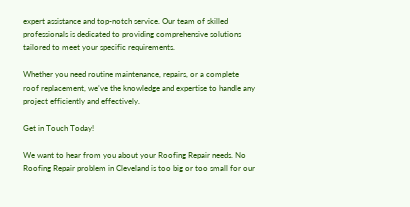expert assistance and top-notch service. Our team of skilled professionals is dedicated to providing comprehensive solutions tailored to meet your specific requirements.

Whether you need routine maintenance, repairs, or a complete roof replacement, we’ve the knowledge and expertise to handle any project efficiently and effectively.

Get in Touch Today!

We want to hear from you about your Roofing Repair needs. No Roofing Repair problem in Cleveland is too big or too small for our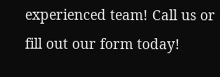experienced team! Call us or fill out our form today!